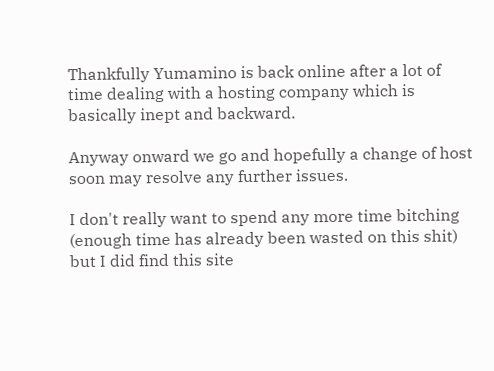Thankfully Yumamino is back online after a lot of time dealing with a hosting company which is basically inept and backward.

Anyway onward we go and hopefully a change of host soon may resolve any further issues.

I don't really want to spend any more time bitching (enough time has already been wasted on this shit) but I did find this site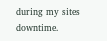during my sites downtime.